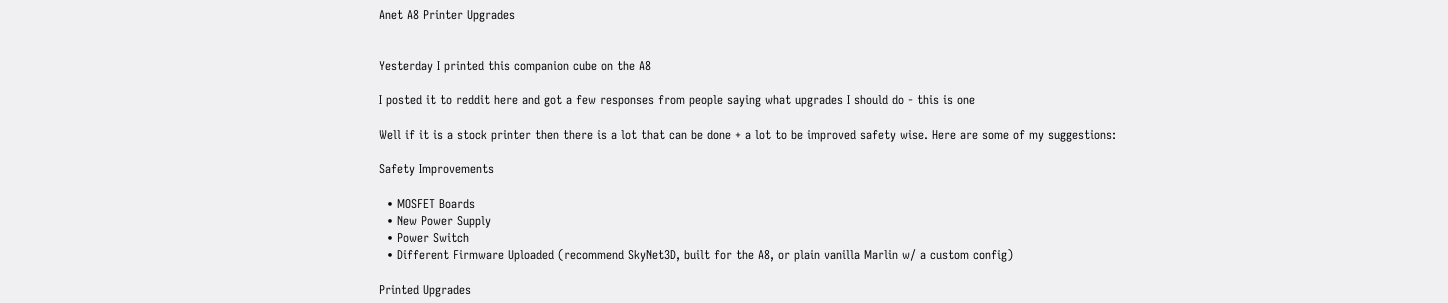Anet A8 Printer Upgrades


Yesterday I printed this companion cube on the A8

I posted it to reddit here and got a few responses from people saying what upgrades I should do - this is one

Well if it is a stock printer then there is a lot that can be done + a lot to be improved safety wise. Here are some of my suggestions:

Safety Improvements

  • MOSFET Boards
  • New Power Supply
  • Power Switch
  • Different Firmware Uploaded (recommend SkyNet3D, built for the A8, or plain vanilla Marlin w/ a custom config)

Printed Upgrades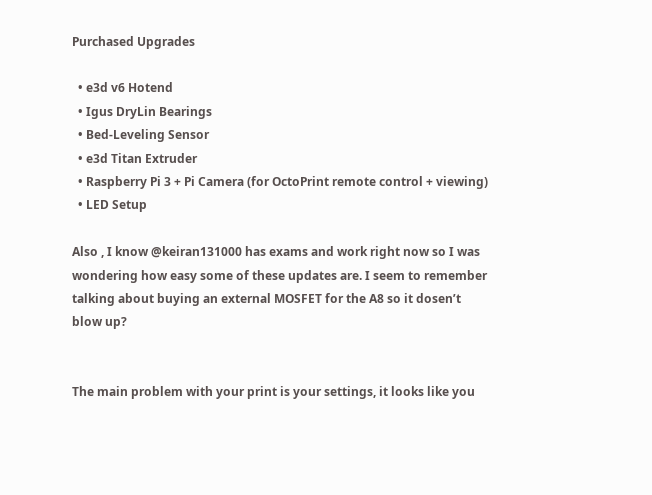Purchased Upgrades

  • e3d v6 Hotend
  • Igus DryLin Bearings
  • Bed-Leveling Sensor
  • e3d Titan Extruder
  • Raspberry Pi 3 + Pi Camera (for OctoPrint remote control + viewing)
  • LED Setup

Also , I know @keiran131000 has exams and work right now so I was wondering how easy some of these updates are. I seem to remember talking about buying an external MOSFET for the A8 so it dosen’t blow up?


The main problem with your print is your settings, it looks like you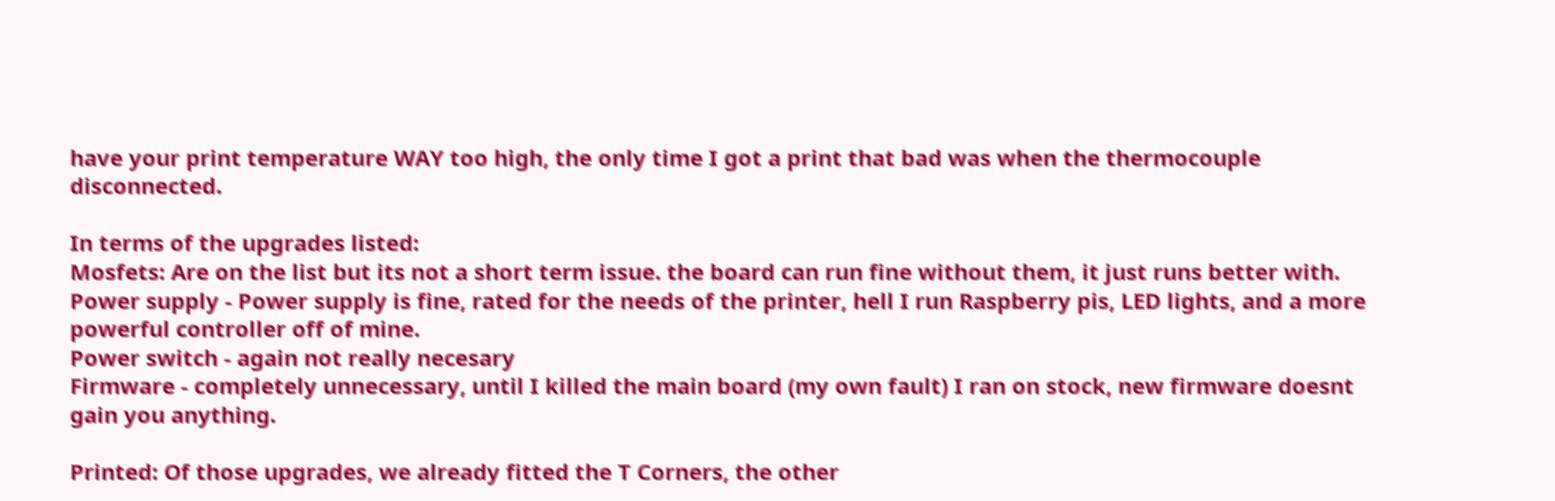have your print temperature WAY too high, the only time I got a print that bad was when the thermocouple disconnected.

In terms of the upgrades listed:
Mosfets: Are on the list but its not a short term issue. the board can run fine without them, it just runs better with.
Power supply - Power supply is fine, rated for the needs of the printer, hell I run Raspberry pis, LED lights, and a more powerful controller off of mine.
Power switch - again not really necesary
Firmware - completely unnecessary, until I killed the main board (my own fault) I ran on stock, new firmware doesnt gain you anything.

Printed: Of those upgrades, we already fitted the T Corners, the other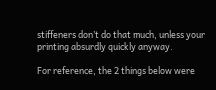stiffeners don’t do that much, unless your printing absurdly quickly anyway.

For reference, the 2 things below were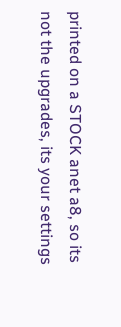printed on a STOCK anet a8, so its not the upgrades, its your settings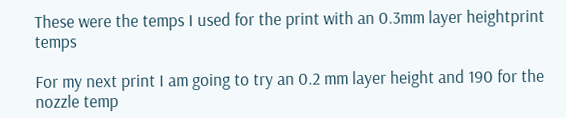These were the temps I used for the print with an 0.3mm layer heightprint temps

For my next print I am going to try an 0.2 mm layer height and 190 for the nozzle temp